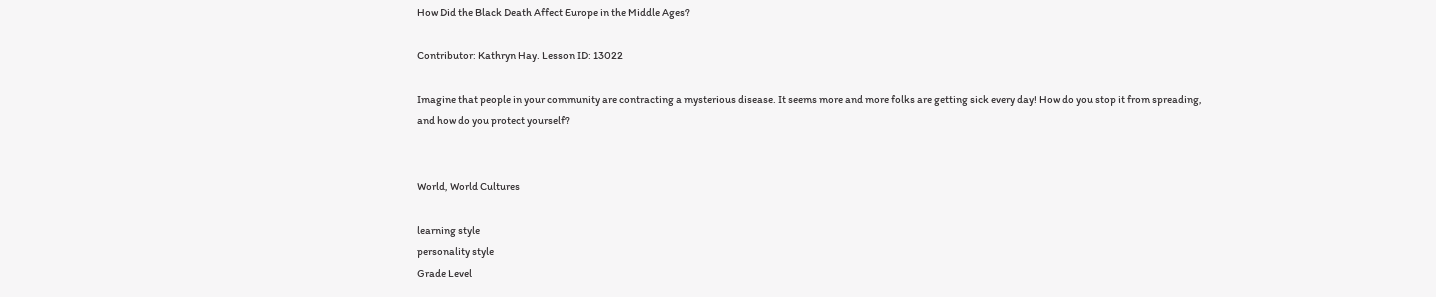How Did the Black Death Affect Europe in the Middle Ages?

Contributor: Kathryn Hay. Lesson ID: 13022

Imagine that people in your community are contracting a mysterious disease. It seems more and more folks are getting sick every day! How do you stop it from spreading, and how do you protect yourself?


World, World Cultures

learning style
personality style
Grade Level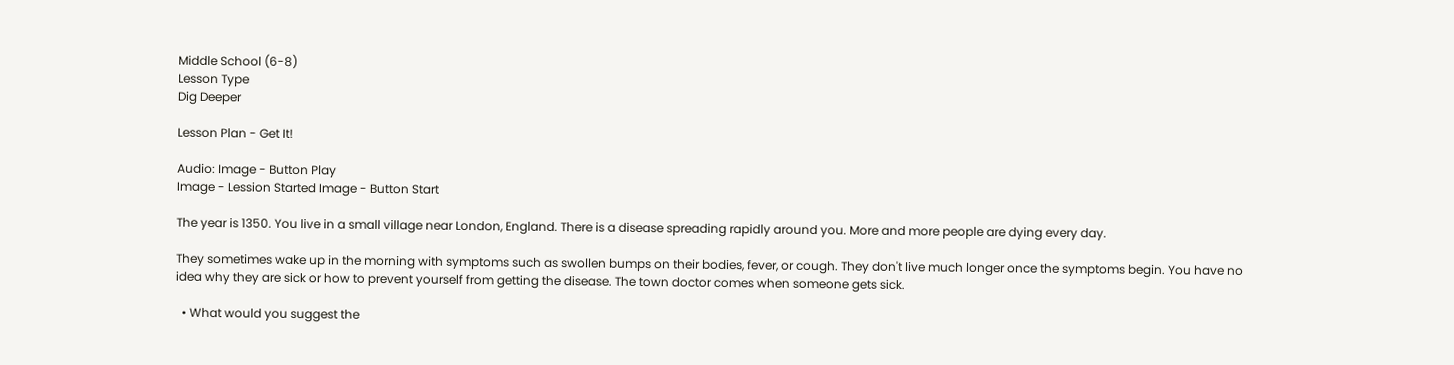Middle School (6-8)
Lesson Type
Dig Deeper

Lesson Plan - Get It!

Audio: Image - Button Play
Image - Lession Started Image - Button Start

The year is 1350. You live in a small village near London, England. There is a disease spreading rapidly around you. More and more people are dying every day.

They sometimes wake up in the morning with symptoms such as swollen bumps on their bodies, fever, or cough. They don't live much longer once the symptoms begin. You have no idea why they are sick or how to prevent yourself from getting the disease. The town doctor comes when someone gets sick.

  • What would you suggest the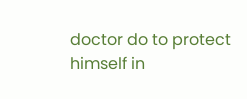doctor do to protect himself in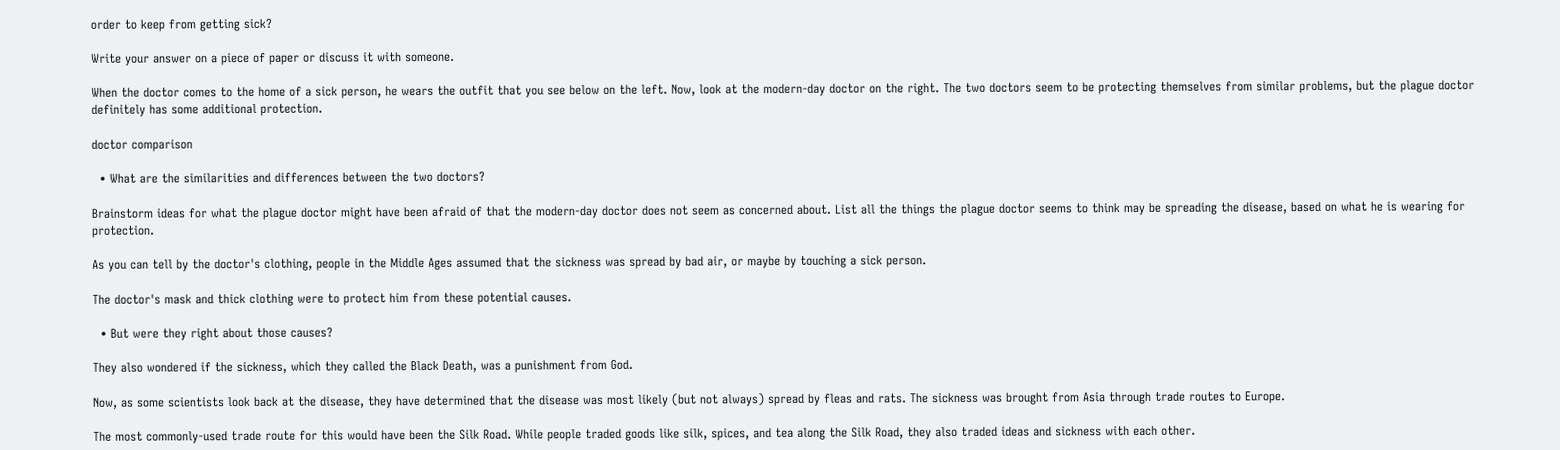order to keep from getting sick?

Write your answer on a piece of paper or discuss it with someone.

When the doctor comes to the home of a sick person, he wears the outfit that you see below on the left. Now, look at the modern-day doctor on the right. The two doctors seem to be protecting themselves from similar problems, but the plague doctor definitely has some additional protection.

doctor comparison

  • What are the similarities and differences between the two doctors?

Brainstorm ideas for what the plague doctor might have been afraid of that the modern-day doctor does not seem as concerned about. List all the things the plague doctor seems to think may be spreading the disease, based on what he is wearing for protection.

As you can tell by the doctor's clothing, people in the Middle Ages assumed that the sickness was spread by bad air, or maybe by touching a sick person.

The doctor's mask and thick clothing were to protect him from these potential causes.

  • But were they right about those causes?

They also wondered if the sickness, which they called the Black Death, was a punishment from God.

Now, as some scientists look back at the disease, they have determined that the disease was most likely (but not always) spread by fleas and rats. The sickness was brought from Asia through trade routes to Europe.

The most commonly-used trade route for this would have been the Silk Road. While people traded goods like silk, spices, and tea along the Silk Road, they also traded ideas and sickness with each other.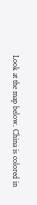Look at the map below. China is colored in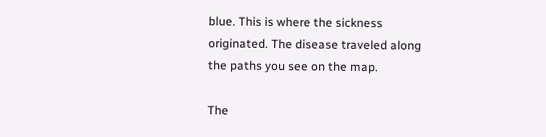blue. This is where the sickness originated. The disease traveled along the paths you see on the map.

The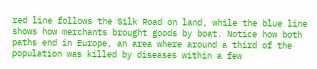red line follows the Silk Road on land, while the blue line shows how merchants brought goods by boat. Notice how both paths end in Europe, an area where around a third of the population was killed by diseases within a few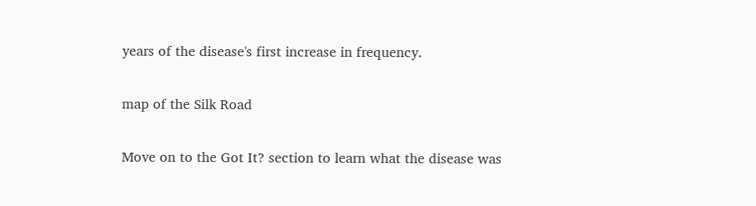years of the disease's first increase in frequency.

map of the Silk Road

Move on to the Got It? section to learn what the disease was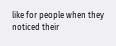like for people when they noticed their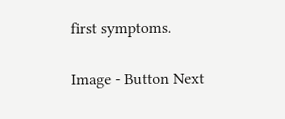first symptoms.

Image - Button Next